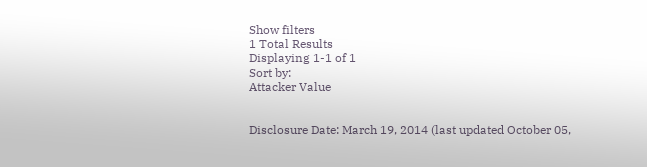Show filters
1 Total Results
Displaying 1-1 of 1
Sort by:
Attacker Value


Disclosure Date: March 19, 2014 (last updated October 05,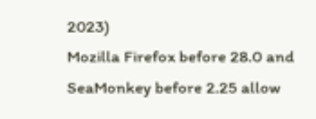2023)
Mozilla Firefox before 28.0 and SeaMonkey before 2.25 allow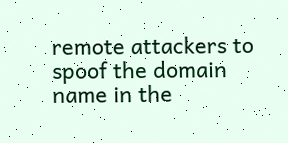remote attackers to spoof the domain name in the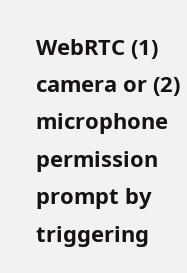WebRTC (1) camera or (2) microphone permission prompt by triggering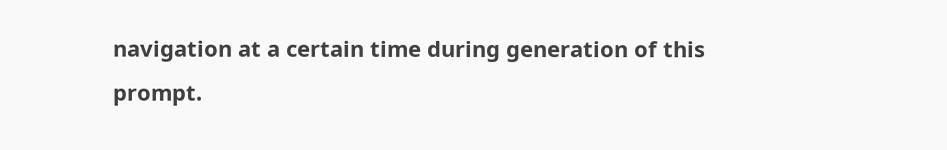navigation at a certain time during generation of this prompt.